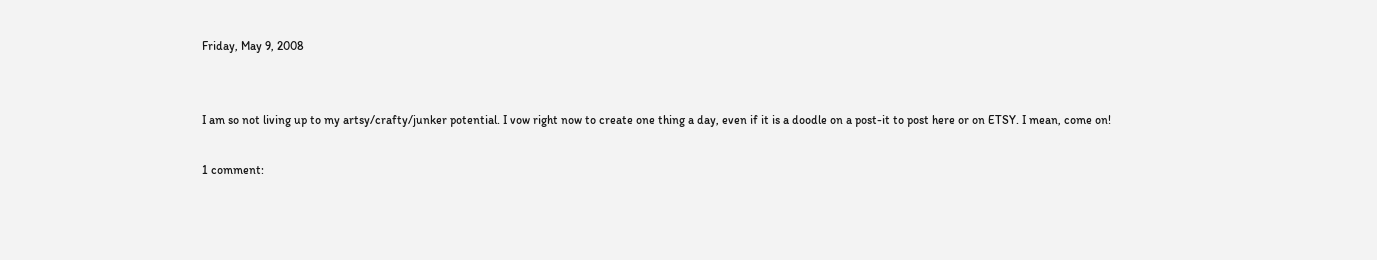Friday, May 9, 2008


I am so not living up to my artsy/crafty/junker potential. I vow right now to create one thing a day, even if it is a doodle on a post-it to post here or on ETSY. I mean, come on!

1 comment: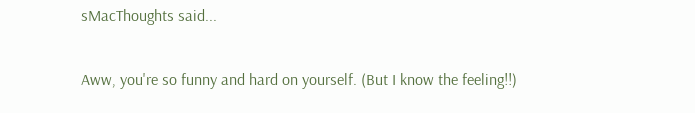sMacThoughts said...

Aww, you're so funny and hard on yourself. (But I know the feeling!!)